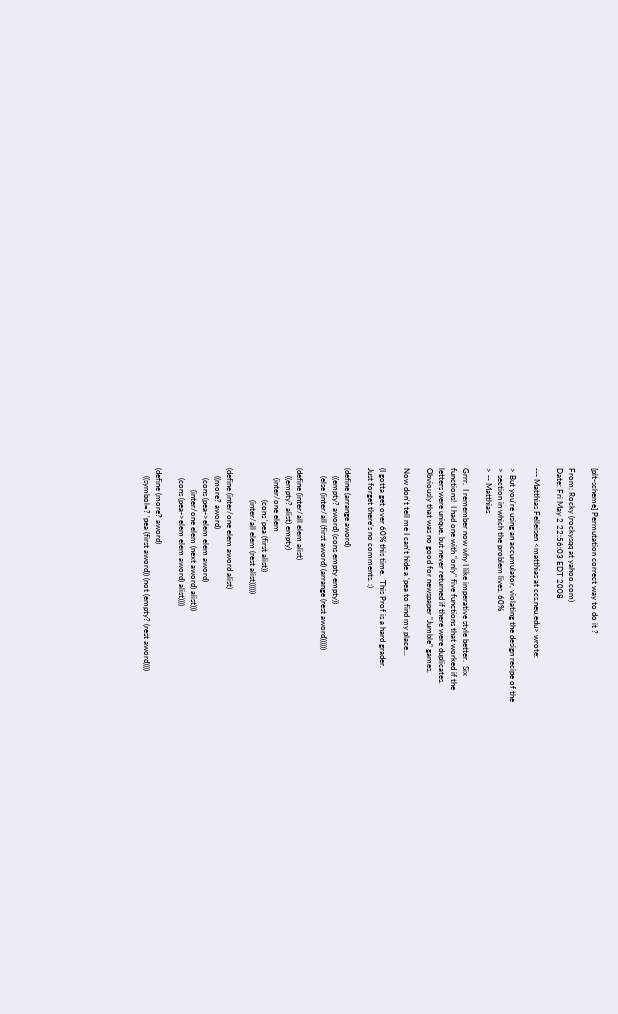[plt-scheme] Permutation correct way to do it ?

From: Rocky (rockysqq at yahoo.com)
Date: Fri May 2 22:56:03 EDT 2008

--- Matthias Felleisen <matthias at ccs.neu.edu> wrote:

> But you're using an accumulator, violating the design recipe of the
> section in which the problem lives. 60%
> -- Matthias

Grrr.  I remember now why I like imperative style better.  Six
functions!  I had one with "only" five functions that worked if the
letters were unique, but never returned if there were duplicates.
Obviously that was no good for newspaper "Jumble" games.

Now don't tell me I can't hide a 'pea to find my place...

(I gotta get over 60% this time.  This Prof is a hard grader.
Just forget there's no comments. :)

(define (arrange aword)
    ((empty? aword) (cons empty empty))
    (else (inter/all (first aword) (arrange (rest aword))))))

(define (inter/all elem alist)
    ((empty? alist) empty)
     (inter/one elem
                (cons 'pea (first alist))
                (inter/all elem (rest alist))))))

(define (inter/one elem aword alist)
    ((more? aword)
     (cons (pea->elem elem aword)
           (inter/one elem (next aword) alist)))
     (cons (pea->elem elem aword) alist))))

(define (more? aword)
    ((symbol=? 'pea (first aword)) (not (empty? (rest aword))))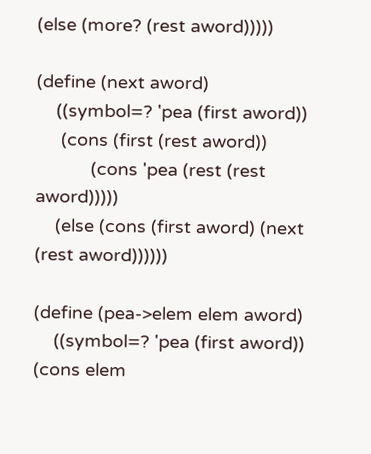(else (more? (rest aword)))))

(define (next aword)
    ((symbol=? 'pea (first aword))
     (cons (first (rest aword))
           (cons 'pea (rest (rest aword)))))
    (else (cons (first aword) (next (rest aword))))))

(define (pea->elem elem aword)
    ((symbol=? 'pea (first aword)) (cons elem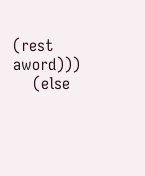(rest aword)))
    (else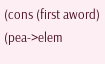(cons (first aword) (pea->elem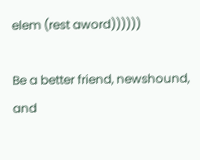elem (rest aword))))))

Be a better friend, newshound, and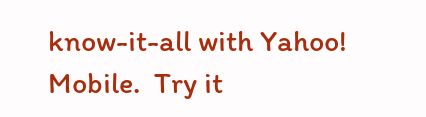know-it-all with Yahoo! Mobile.  Try it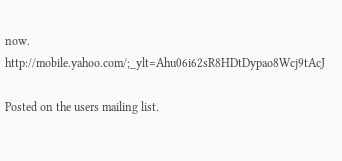now.  http://mobile.yahoo.com/;_ylt=Ahu06i62sR8HDtDypao8Wcj9tAcJ

Posted on the users mailing list.